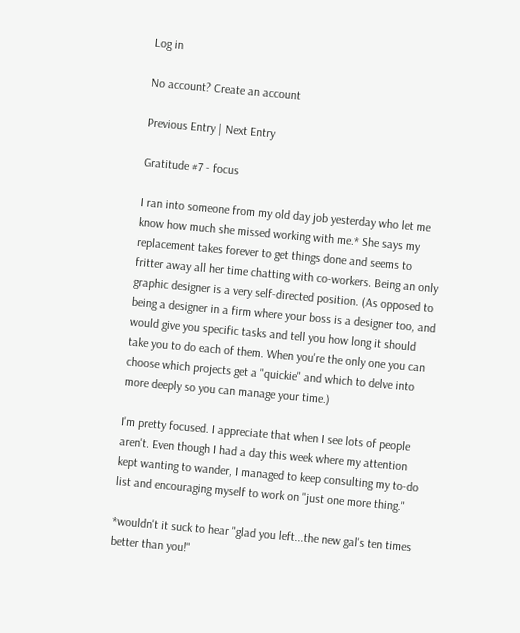Log in

No account? Create an account

Previous Entry | Next Entry

Gratitude #7 - focus

I ran into someone from my old day job yesterday who let me know how much she missed working with me.* She says my replacement takes forever to get things done and seems to fritter away all her time chatting with co-workers. Being an only graphic designer is a very self-directed position. (As opposed to being a designer in a firm where your boss is a designer too, and would give you specific tasks and tell you how long it should take you to do each of them. When you're the only one you can choose which projects get a "quickie" and which to delve into more deeply so you can manage your time.)

I'm pretty focused. I appreciate that when I see lots of people aren't. Even though I had a day this week where my attention kept wanting to wander, I managed to keep consulting my to-do list and encouraging myself to work on "just one more thing."

*wouldn't it suck to hear "glad you left...the new gal's ten times better than you!"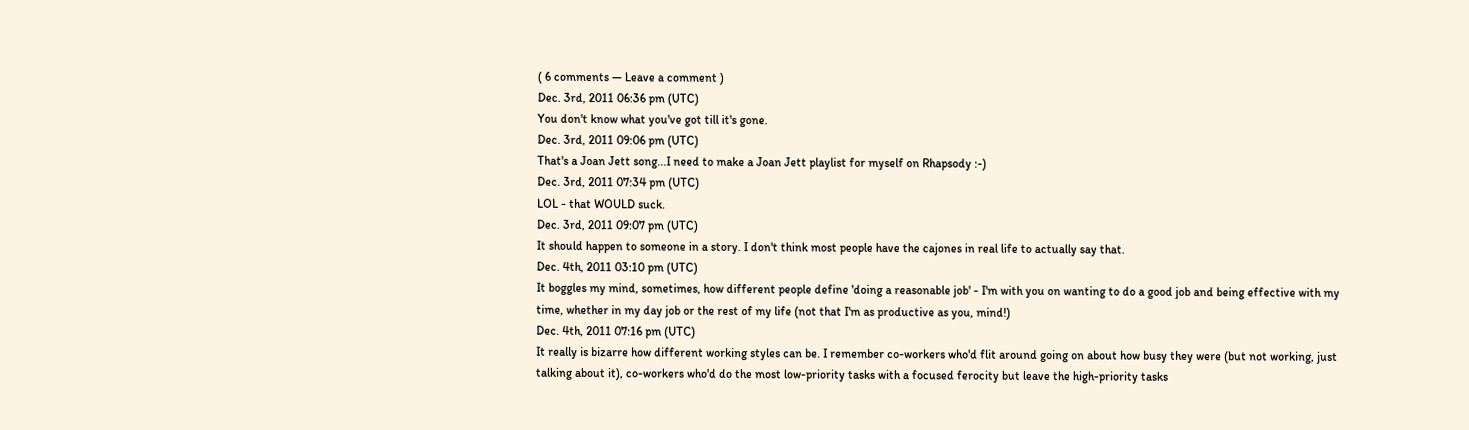( 6 comments — Leave a comment )
Dec. 3rd, 2011 06:36 pm (UTC)
You don't know what you've got till it's gone.
Dec. 3rd, 2011 09:06 pm (UTC)
That's a Joan Jett song...I need to make a Joan Jett playlist for myself on Rhapsody :-)
Dec. 3rd, 2011 07:34 pm (UTC)
LOL - that WOULD suck.
Dec. 3rd, 2011 09:07 pm (UTC)
It should happen to someone in a story. I don't think most people have the cajones in real life to actually say that.
Dec. 4th, 2011 03:10 pm (UTC)
It boggles my mind, sometimes, how different people define 'doing a reasonable job' - I'm with you on wanting to do a good job and being effective with my time, whether in my day job or the rest of my life (not that I'm as productive as you, mind!)
Dec. 4th, 2011 07:16 pm (UTC)
It really is bizarre how different working styles can be. I remember co-workers who'd flit around going on about how busy they were (but not working, just talking about it), co-workers who'd do the most low-priority tasks with a focused ferocity but leave the high-priority tasks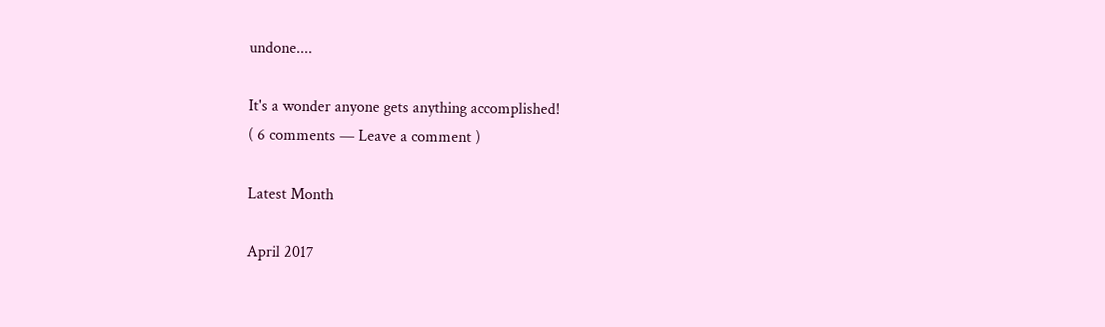undone....

It's a wonder anyone gets anything accomplished!
( 6 comments — Leave a comment )

Latest Month

April 2017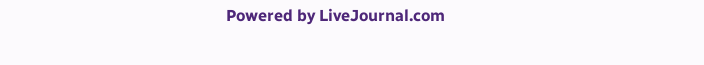Powered by LiveJournal.com